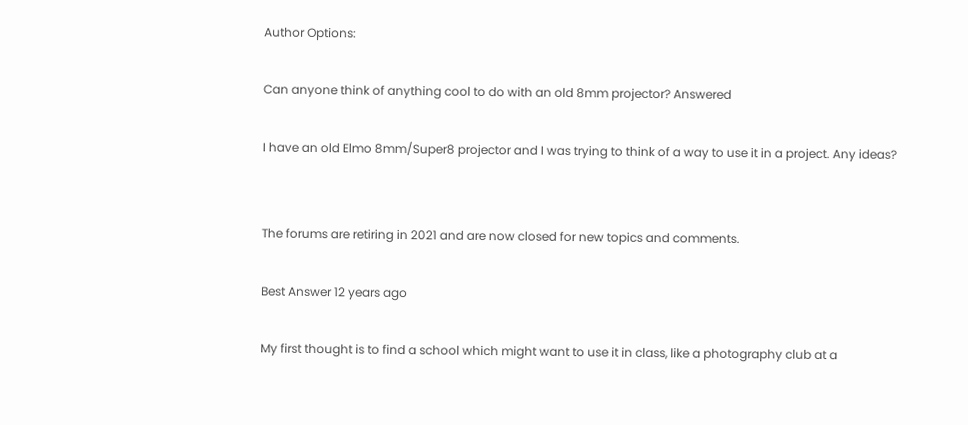Author Options:

Can anyone think of anything cool to do with an old 8mm projector? Answered

I have an old Elmo 8mm/Super8 projector and I was trying to think of a way to use it in a project. Any ideas?


The forums are retiring in 2021 and are now closed for new topics and comments.

Best Answer 12 years ago

My first thought is to find a school which might want to use it in class, like a photography club at a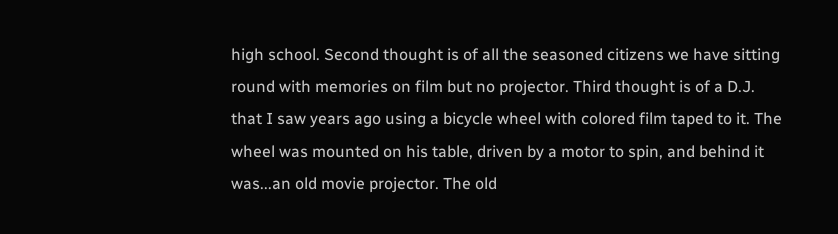high school. Second thought is of all the seasoned citizens we have sitting round with memories on film but no projector. Third thought is of a D.J. that I saw years ago using a bicycle wheel with colored film taped to it. The wheel was mounted on his table, driven by a motor to spin, and behind it was...an old movie projector. The old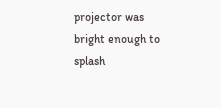projector was bright enough to splash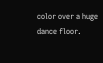color over a huge dance floor.